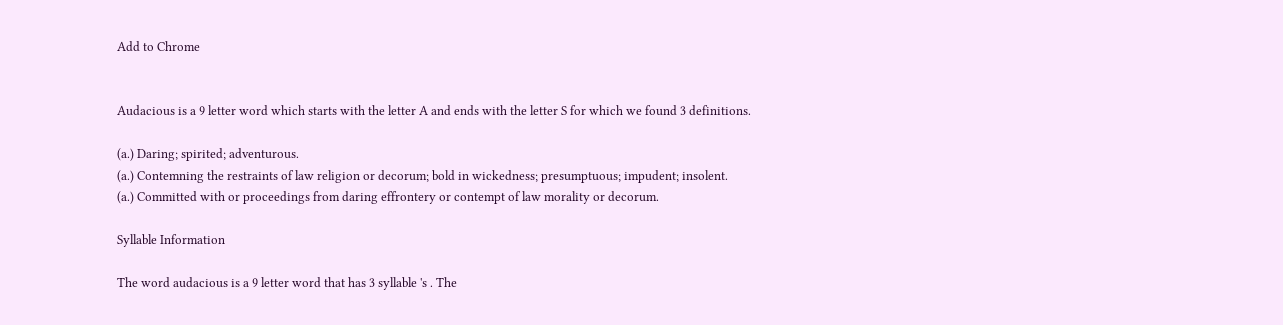Add to Chrome


Audacious is a 9 letter word which starts with the letter A and ends with the letter S for which we found 3 definitions.

(a.) Daring; spirited; adventurous.
(a.) Contemning the restraints of law religion or decorum; bold in wickedness; presumptuous; impudent; insolent.
(a.) Committed with or proceedings from daring effrontery or contempt of law morality or decorum.

Syllable Information

The word audacious is a 9 letter word that has 3 syllable 's . The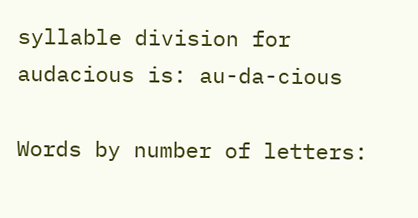syllable division for audacious is: au-da-cious

Words by number of letters: